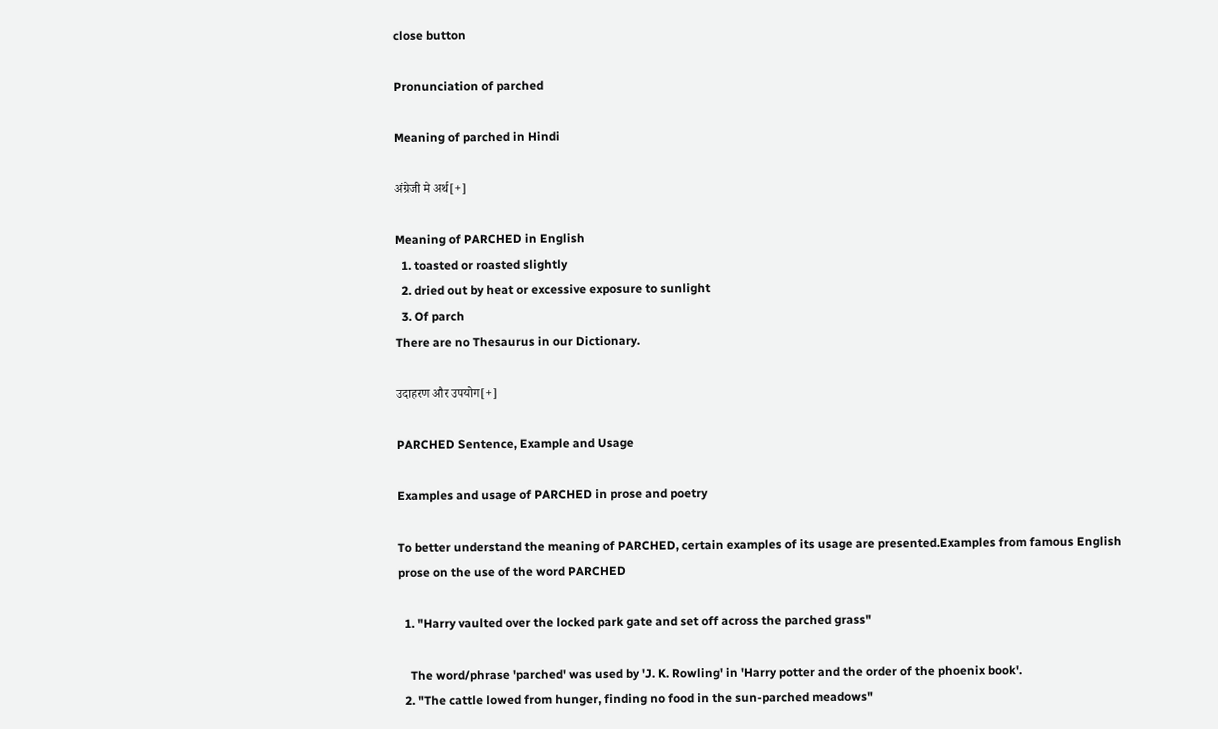close button

Pronunciation of parched

Meaning of parched in Hindi

अंग्रेजी मे अर्थ[+]

Meaning of PARCHED in English
  1. toasted or roasted slightly
  2. dried out by heat or excessive exposure to sunlight
  3. Of parch
There are no Thesaurus in our Dictionary.

उदाहरण और उपयोग[+]

PARCHED Sentence, Example and Usage

Examples and usage of PARCHED in prose and poetry

To better understand the meaning of PARCHED, certain examples of its usage are presented.Examples from famous English prose on the use of the word PARCHED

  1. "Harry vaulted over the locked park gate and set off across the parched grass"

    The word/phrase 'parched' was used by 'J. K. Rowling' in 'Harry potter and the order of the phoenix book'.
  2. "The cattle lowed from hunger, finding no food in the sun-parched meadows"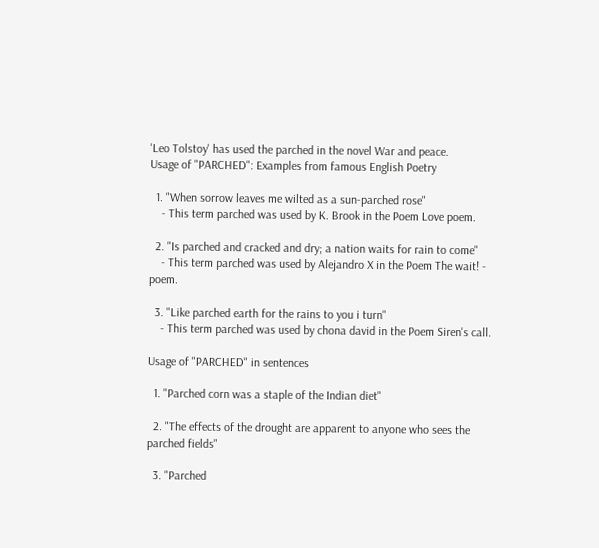'Leo Tolstoy' has used the parched in the novel War and peace.
Usage of "PARCHED": Examples from famous English Poetry

  1. "When sorrow leaves me wilted as a sun-parched rose"
    - This term parched was used by K. Brook in the Poem Love poem.

  2. "Is parched and cracked and dry; a nation waits for rain to come"
    - This term parched was used by Alejandro X in the Poem The wait! - poem.

  3. "Like parched earth for the rains to you i turn"
    - This term parched was used by chona david in the Poem Siren's call.

Usage of "PARCHED" in sentences

  1. "Parched corn was a staple of the Indian diet"

  2. "The effects of the drought are apparent to anyone who sees the parched fields"

  3. "Parched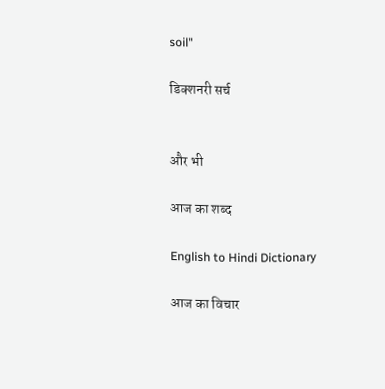soil"

डिक्शनरी सर्च


और भी

आज का शब्द

English to Hindi Dictionary

आज का विचार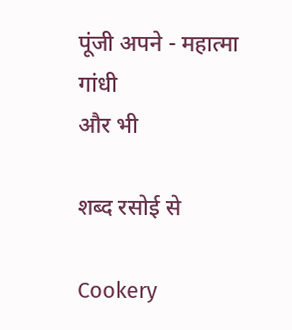पूंजी अपने - महात्मा गांधी
और भी

शब्द रसोई से

Cookery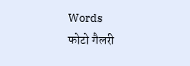Words
फोटो गैलरी